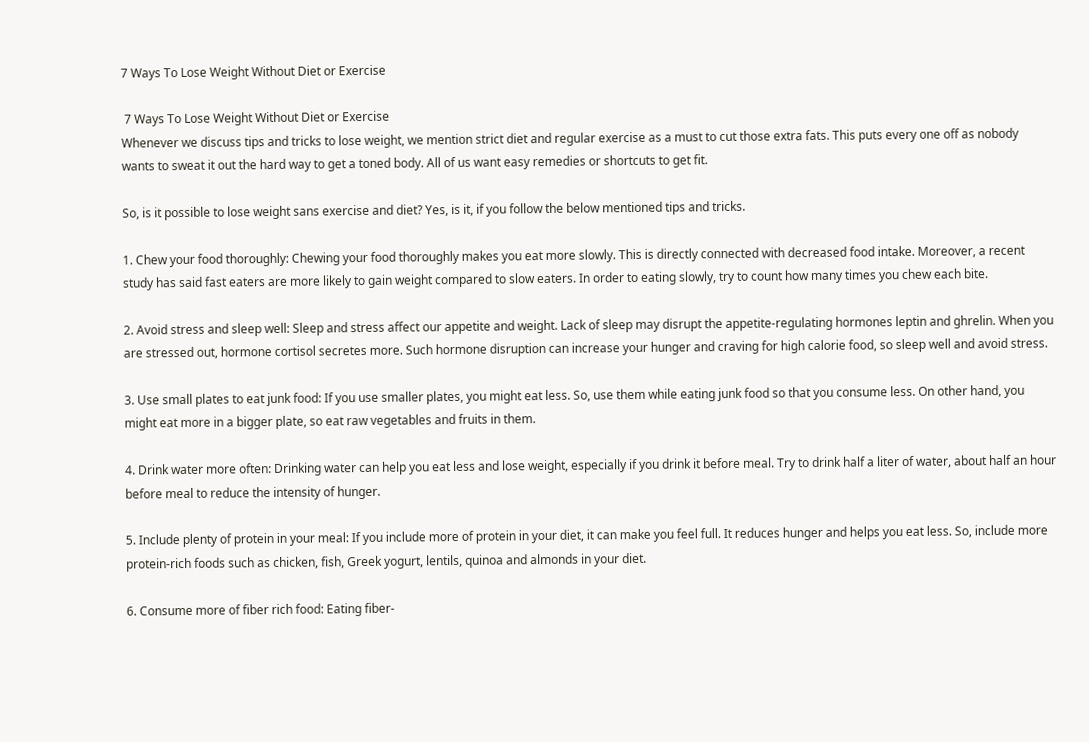7 Ways To Lose Weight Without Diet or Exercise

 7 Ways To Lose Weight Without Diet or Exercise
Whenever we discuss tips and tricks to lose weight, we mention strict diet and regular exercise as a must to cut those extra fats. This puts every one off as nobody wants to sweat it out the hard way to get a toned body. All of us want easy remedies or shortcuts to get fit.

So, is it possible to lose weight sans exercise and diet? Yes, is it, if you follow the below mentioned tips and tricks.

1. Chew your food thoroughly: Chewing your food thoroughly makes you eat more slowly. This is directly connected with decreased food intake. Moreover, a recent study has said fast eaters are more likely to gain weight compared to slow eaters. In order to eating slowly, try to count how many times you chew each bite.

2. Avoid stress and sleep well: Sleep and stress affect our appetite and weight. Lack of sleep may disrupt the appetite-regulating hormones leptin and ghrelin. When you are stressed out, hormone cortisol secretes more. Such hormone disruption can increase your hunger and craving for high calorie food, so sleep well and avoid stress.

3. Use small plates to eat junk food: If you use smaller plates, you might eat less. So, use them while eating junk food so that you consume less. On other hand, you might eat more in a bigger plate, so eat raw vegetables and fruits in them.

4. Drink water more often: Drinking water can help you eat less and lose weight, especially if you drink it before meal. Try to drink half a liter of water, about half an hour before meal to reduce the intensity of hunger.

5. Include plenty of protein in your meal: If you include more of protein in your diet, it can make you feel full. It reduces hunger and helps you eat less. So, include more protein-rich foods such as chicken, fish, Greek yogurt, lentils, quinoa and almonds in your diet.

6. Consume more of fiber rich food: Eating fiber-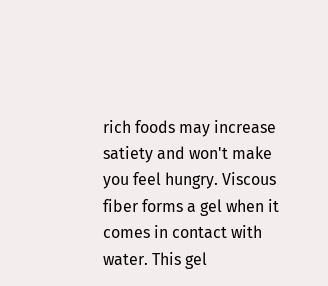rich foods may increase satiety and won't make you feel hungry. Viscous fiber forms a gel when it comes in contact with water. This gel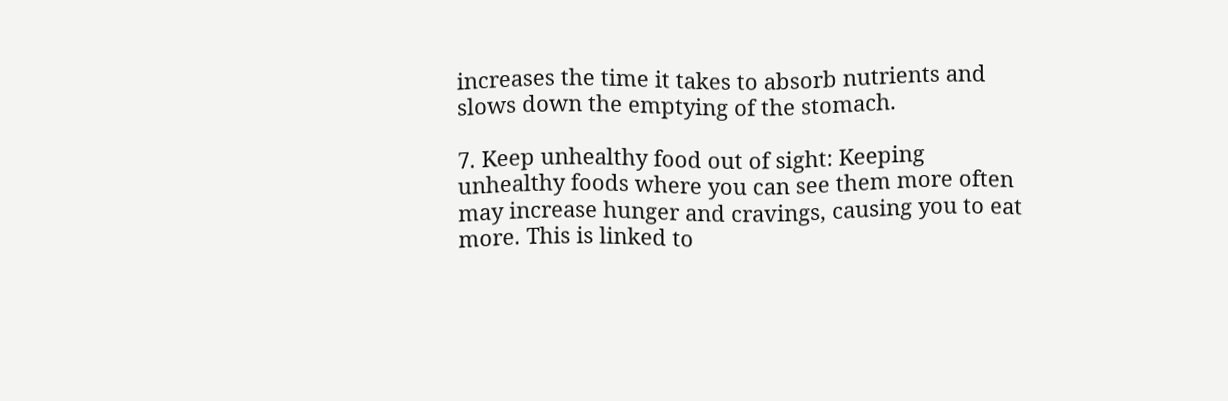increases the time it takes to absorb nutrients and slows down the emptying of the stomach.

7. Keep unhealthy food out of sight: Keeping unhealthy foods where you can see them more often may increase hunger and cravings, causing you to eat more. This is linked to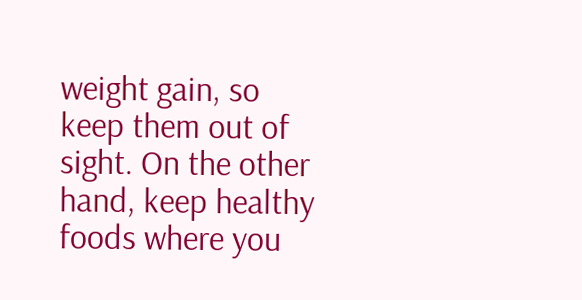weight gain, so keep them out of sight. On the other hand, keep healthy foods where you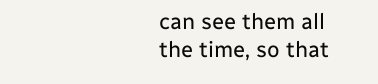can see them all the time, so that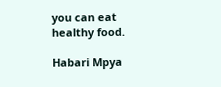you can eat healthy food.

Habari Mpya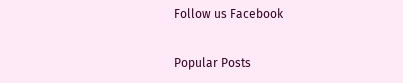Follow us Facebook

Popular Posts